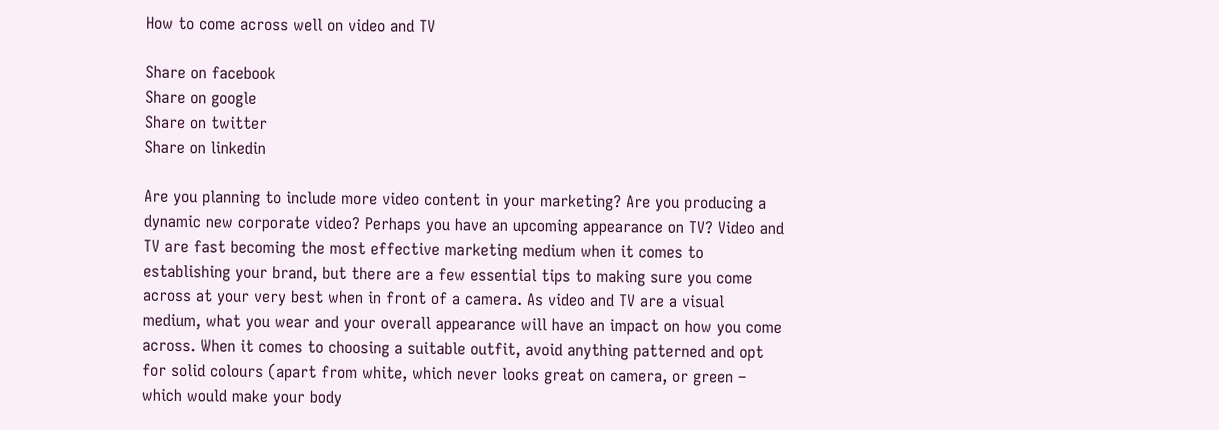How to come across well on video and TV

Share on facebook
Share on google
Share on twitter
Share on linkedin

Are you planning to include more video content in your marketing? Are you producing a dynamic new corporate video? Perhaps you have an upcoming appearance on TV? Video and TV are fast becoming the most effective marketing medium when it comes to establishing your brand, but there are a few essential tips to making sure you come across at your very best when in front of a camera. As video and TV are a visual medium, what you wear and your overall appearance will have an impact on how you come across. When it comes to choosing a suitable outfit, avoid anything patterned and opt for solid colours (apart from white, which never looks great on camera, or green – which would make your body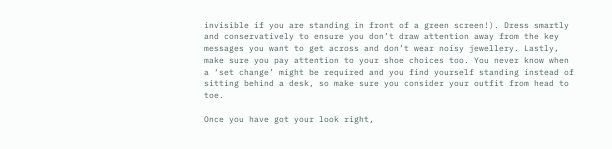invisible if you are standing in front of a green screen!). Dress smartly and conservatively to ensure you don’t draw attention away from the key messages you want to get across and don’t wear noisy jewellery. Lastly, make sure you pay attention to your shoe choices too. You never know when a ‘set change’ might be required and you find yourself standing instead of sitting behind a desk, so make sure you consider your outfit from head to toe.

Once you have got your look right,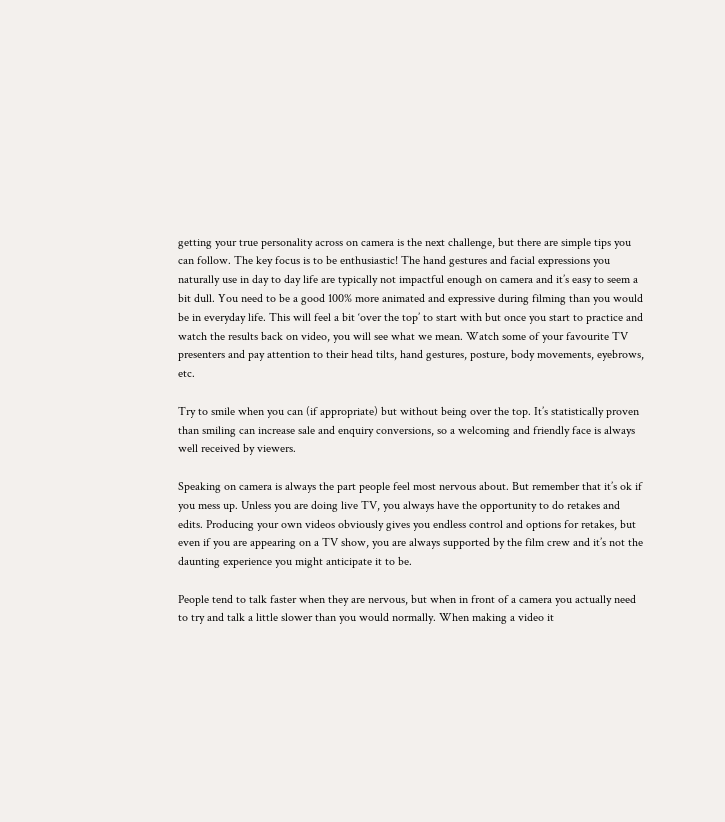getting your true personality across on camera is the next challenge, but there are simple tips you can follow. The key focus is to be enthusiastic! The hand gestures and facial expressions you naturally use in day to day life are typically not impactful enough on camera and it’s easy to seem a bit dull. You need to be a good 100% more animated and expressive during filming than you would be in everyday life. This will feel a bit ‘over the top’ to start with but once you start to practice and watch the results back on video, you will see what we mean. Watch some of your favourite TV presenters and pay attention to their head tilts, hand gestures, posture, body movements, eyebrows, etc.

Try to smile when you can (if appropriate) but without being over the top. It’s statistically proven than smiling can increase sale and enquiry conversions, so a welcoming and friendly face is always well received by viewers.

Speaking on camera is always the part people feel most nervous about. But remember that it’s ok if you mess up. Unless you are doing live TV, you always have the opportunity to do retakes and edits. Producing your own videos obviously gives you endless control and options for retakes, but even if you are appearing on a TV show, you are always supported by the film crew and it’s not the daunting experience you might anticipate it to be.

People tend to talk faster when they are nervous, but when in front of a camera you actually need to try and talk a little slower than you would normally. When making a video it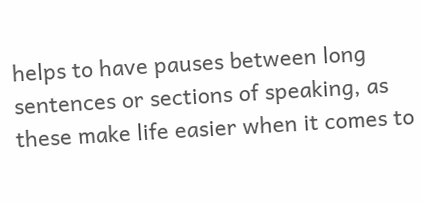helps to have pauses between long sentences or sections of speaking, as these make life easier when it comes to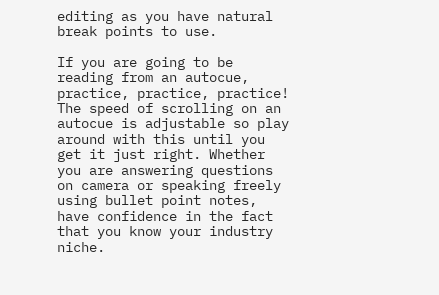editing as you have natural break points to use.

If you are going to be reading from an autocue, practice, practice, practice! The speed of scrolling on an autocue is adjustable so play around with this until you get it just right. Whether you are answering questions on camera or speaking freely using bullet point notes, have confidence in the fact that you know your industry niche.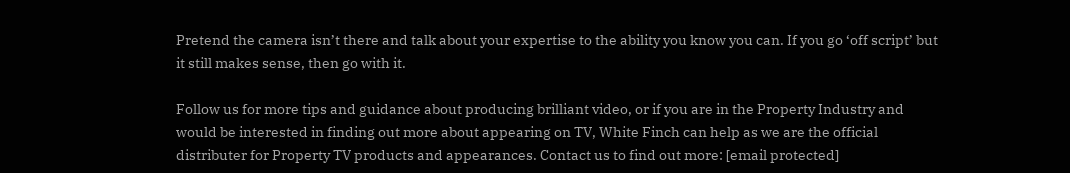Pretend the camera isn’t there and talk about your expertise to the ability you know you can. If you go ‘off script’ but it still makes sense, then go with it.

Follow us for more tips and guidance about producing brilliant video, or if you are in the Property Industry and would be interested in finding out more about appearing on TV, White Finch can help as we are the official distributer for Property TV products and appearances. Contact us to find out more: [email protected]